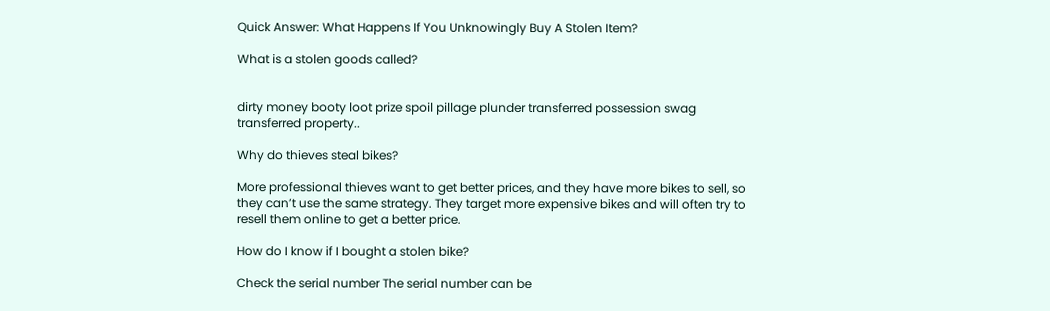Quick Answer: What Happens If You Unknowingly Buy A Stolen Item?

What is a stolen goods called?


dirty money booty loot prize spoil pillage plunder transferred possession swag transferred property..

Why do thieves steal bikes?

More professional thieves want to get better prices, and they have more bikes to sell, so they can’t use the same strategy. They target more expensive bikes and will often try to resell them online to get a better price.

How do I know if I bought a stolen bike?

Check the serial number The serial number can be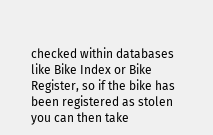checked within databases like Bike Index or Bike Register, so if the bike has been registered as stolen you can then take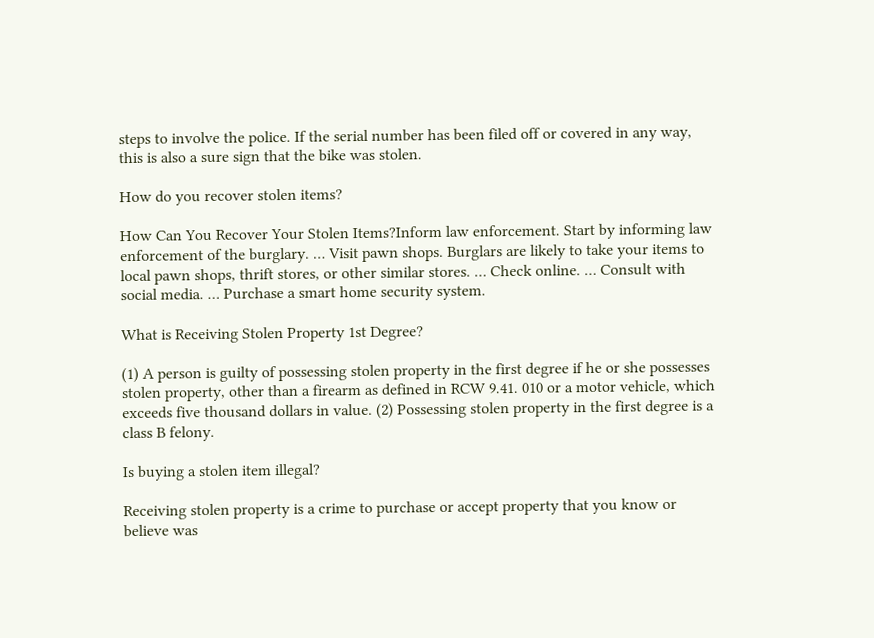steps to involve the police. If the serial number has been filed off or covered in any way, this is also a sure sign that the bike was stolen.

How do you recover stolen items?

How Can You Recover Your Stolen Items?Inform law enforcement. Start by informing law enforcement of the burglary. … Visit pawn shops. Burglars are likely to take your items to local pawn shops, thrift stores, or other similar stores. … Check online. … Consult with social media. … Purchase a smart home security system.

What is Receiving Stolen Property 1st Degree?

(1) A person is guilty of possessing stolen property in the first degree if he or she possesses stolen property, other than a firearm as defined in RCW 9.41. 010 or a motor vehicle, which exceeds five thousand dollars in value. (2) Possessing stolen property in the first degree is a class B felony.

Is buying a stolen item illegal?

Receiving stolen property is a crime to purchase or accept property that you know or believe was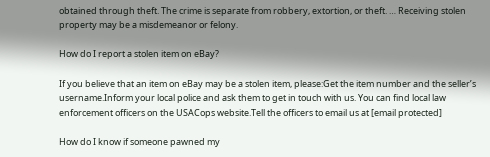obtained through theft. The crime is separate from robbery, extortion, or theft. … Receiving stolen property may be a misdemeanor or felony.

How do I report a stolen item on eBay?

If you believe that an item on eBay may be a stolen item, please:Get the item number and the seller’s username.Inform your local police and ask them to get in touch with us. You can find local law enforcement officers on the USACops website.Tell the officers to email us at [email protected]

How do I know if someone pawned my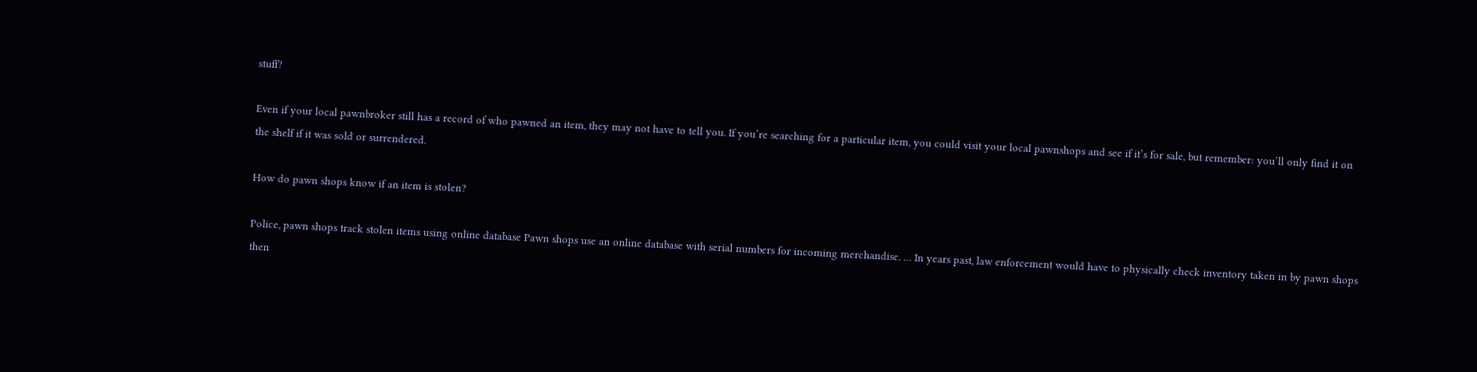stuff?

Even if your local pawnbroker still has a record of who pawned an item, they may not have to tell you. If you’re searching for a particular item, you could visit your local pawnshops and see if it’s for sale, but remember: you’ll only find it on the shelf if it was sold or surrendered.

How do pawn shops know if an item is stolen?

Police, pawn shops track stolen items using online database Pawn shops use an online database with serial numbers for incoming merchandise. … In years past, law enforcement would have to physically check inventory taken in by pawn shops then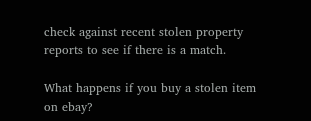check against recent stolen property reports to see if there is a match.

What happens if you buy a stolen item on ebay?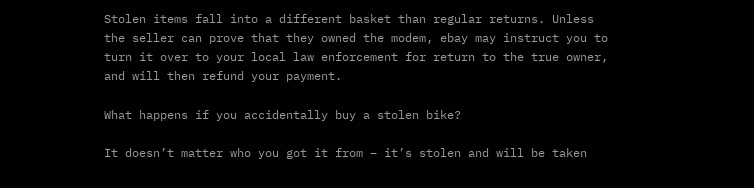Stolen items fall into a different basket than regular returns. Unless the seller can prove that they owned the modem, ebay may instruct you to turn it over to your local law enforcement for return to the true owner, and will then refund your payment.

What happens if you accidentally buy a stolen bike?

It doesn’t matter who you got it from – it’s stolen and will be taken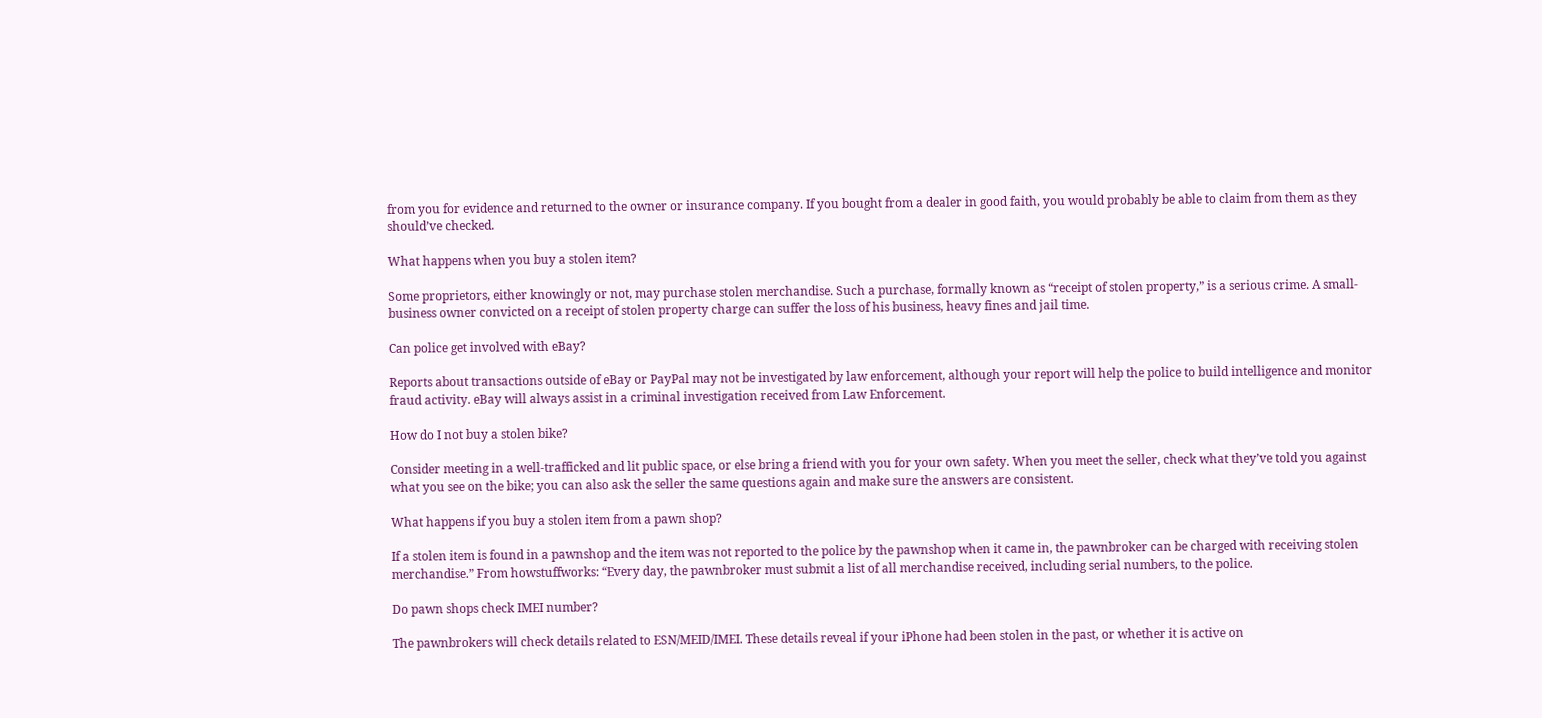from you for evidence and returned to the owner or insurance company. If you bought from a dealer in good faith, you would probably be able to claim from them as they should’ve checked.

What happens when you buy a stolen item?

Some proprietors, either knowingly or not, may purchase stolen merchandise. Such a purchase, formally known as “receipt of stolen property,” is a serious crime. A small-business owner convicted on a receipt of stolen property charge can suffer the loss of his business, heavy fines and jail time.

Can police get involved with eBay?

Reports about transactions outside of eBay or PayPal may not be investigated by law enforcement, although your report will help the police to build intelligence and monitor fraud activity. eBay will always assist in a criminal investigation received from Law Enforcement.

How do I not buy a stolen bike?

Consider meeting in a well-trafficked and lit public space, or else bring a friend with you for your own safety. When you meet the seller, check what they’ve told you against what you see on the bike; you can also ask the seller the same questions again and make sure the answers are consistent.

What happens if you buy a stolen item from a pawn shop?

If a stolen item is found in a pawnshop and the item was not reported to the police by the pawnshop when it came in, the pawnbroker can be charged with receiving stolen merchandise.” From howstuffworks: “Every day, the pawnbroker must submit a list of all merchandise received, including serial numbers, to the police.

Do pawn shops check IMEI number?

The pawnbrokers will check details related to ESN/MEID/IMEI. These details reveal if your iPhone had been stolen in the past, or whether it is active on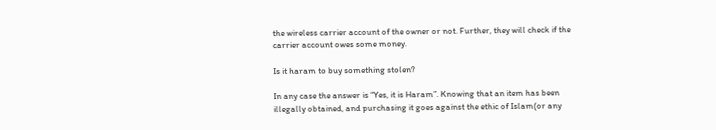the wireless carrier account of the owner or not. Further, they will check if the carrier account owes some money.

Is it haram to buy something stolen?

In any case the answer is “Yes, it is Haram”. Knowing that an item has been illegally obtained, and purchasing it goes against the ethic of Islam(or any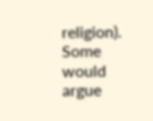religion). Some would argue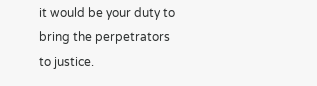it would be your duty to bring the perpetrators to justice.